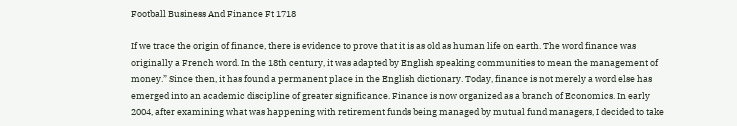Football Business And Finance Ft 1718

If we trace the origin of finance, there is evidence to prove that it is as old as human life on earth. The word finance was originally a French word. In the 18th century, it was adapted by English speaking communities to mean the management of money.” Since then, it has found a permanent place in the English dictionary. Today, finance is not merely a word else has emerged into an academic discipline of greater significance. Finance is now organized as a branch of Economics. In early 2004, after examining what was happening with retirement funds being managed by mutual fund managers, I decided to take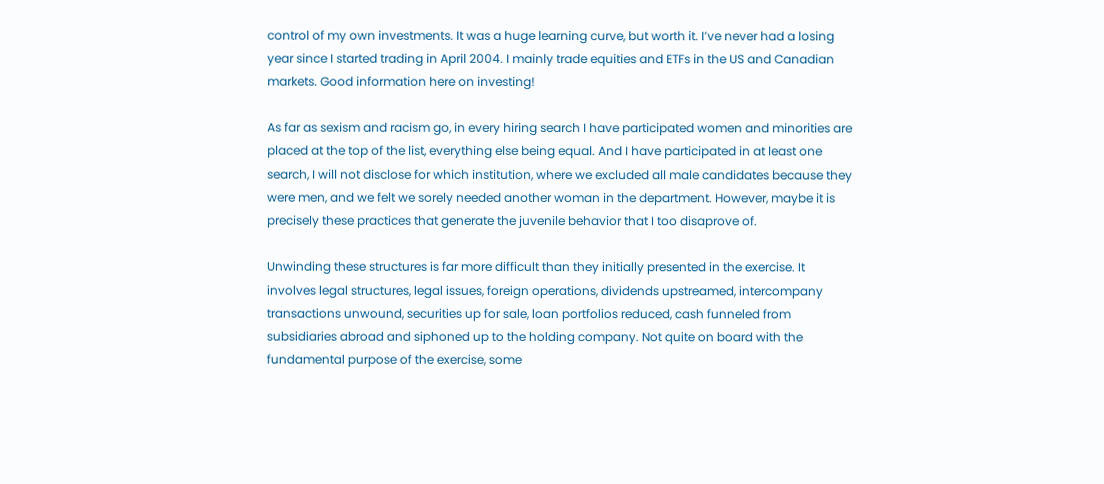control of my own investments. It was a huge learning curve, but worth it. I’ve never had a losing year since I started trading in April 2004. I mainly trade equities and ETFs in the US and Canadian markets. Good information here on investing!

As far as sexism and racism go, in every hiring search I have participated women and minorities are placed at the top of the list, everything else being equal. And I have participated in at least one search, I will not disclose for which institution, where we excluded all male candidates because they were men, and we felt we sorely needed another woman in the department. However, maybe it is precisely these practices that generate the juvenile behavior that I too disaprove of.

Unwinding these structures is far more difficult than they initially presented in the exercise. It involves legal structures, legal issues, foreign operations, dividends upstreamed, intercompany transactions unwound, securities up for sale, loan portfolios reduced, cash funneled from subsidiaries abroad and siphoned up to the holding company. Not quite on board with the fundamental purpose of the exercise, some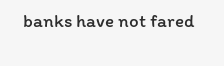banks have not fared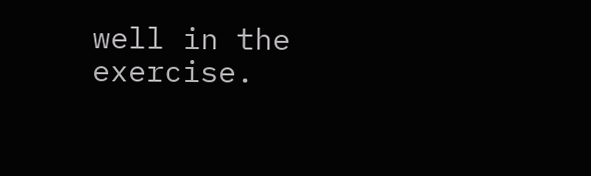well in the exercise.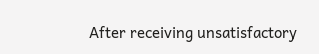After receiving unsatisfactory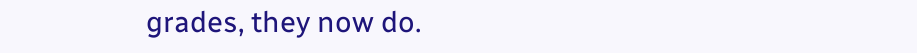grades, they now do.